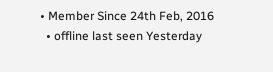• Member Since 24th Feb, 2016
  • offline last seen Yesterday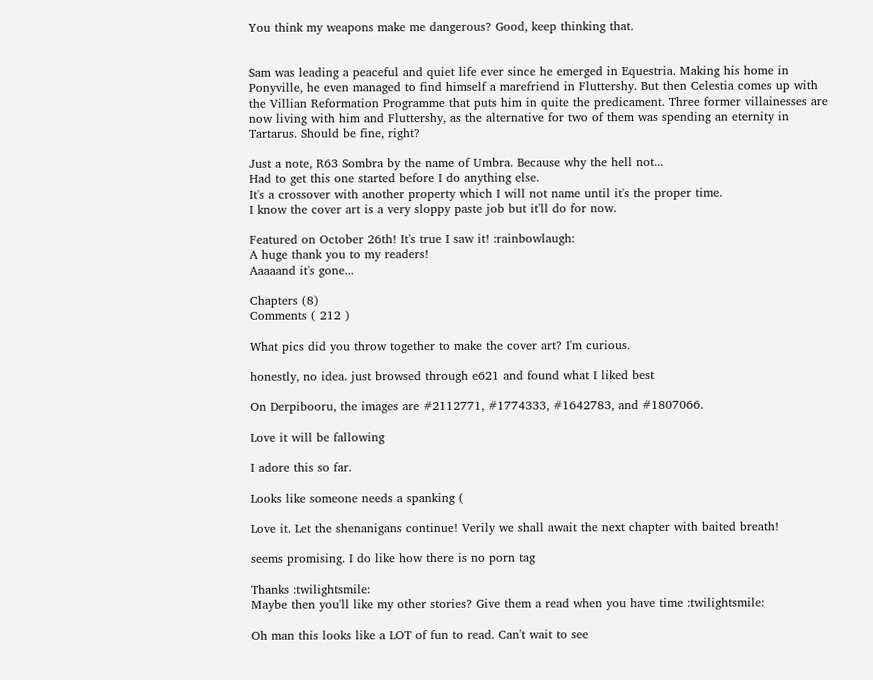You think my weapons make me dangerous? Good, keep thinking that.


Sam was leading a peaceful and quiet life ever since he emerged in Equestria. Making his home in Ponyville, he even managed to find himself a marefriend in Fluttershy. But then Celestia comes up with the Villian Reformation Programme that puts him in quite the predicament. Three former villainesses are now living with him and Fluttershy, as the alternative for two of them was spending an eternity in Tartarus. Should be fine, right?

Just a note, R63 Sombra by the name of Umbra. Because why the hell not...
Had to get this one started before I do anything else.
It's a crossover with another property which I will not name until it's the proper time.
I know the cover art is a very sloppy paste job but it'll do for now.

Featured on October 26th! It's true I saw it! :rainbowlaugh:
A huge thank you to my readers!
Aaaaand it's gone...

Chapters (8)
Comments ( 212 )

What pics did you throw together to make the cover art? I'm curious.

honestly, no idea. just browsed through e621 and found what I liked best

On Derpibooru, the images are #2112771, #1774333, #1642783, and #1807066.

Love it will be fallowing

I adore this so far.

Looks like someone needs a spanking (

Love it. Let the shenanigans continue! Verily we shall await the next chapter with baited breath!

seems promising. I do like how there is no porn tag

Thanks :twilightsmile:
Maybe then you'll like my other stories? Give them a read when you have time :twilightsmile:

Oh man this looks like a LOT of fun to read. Can't wait to see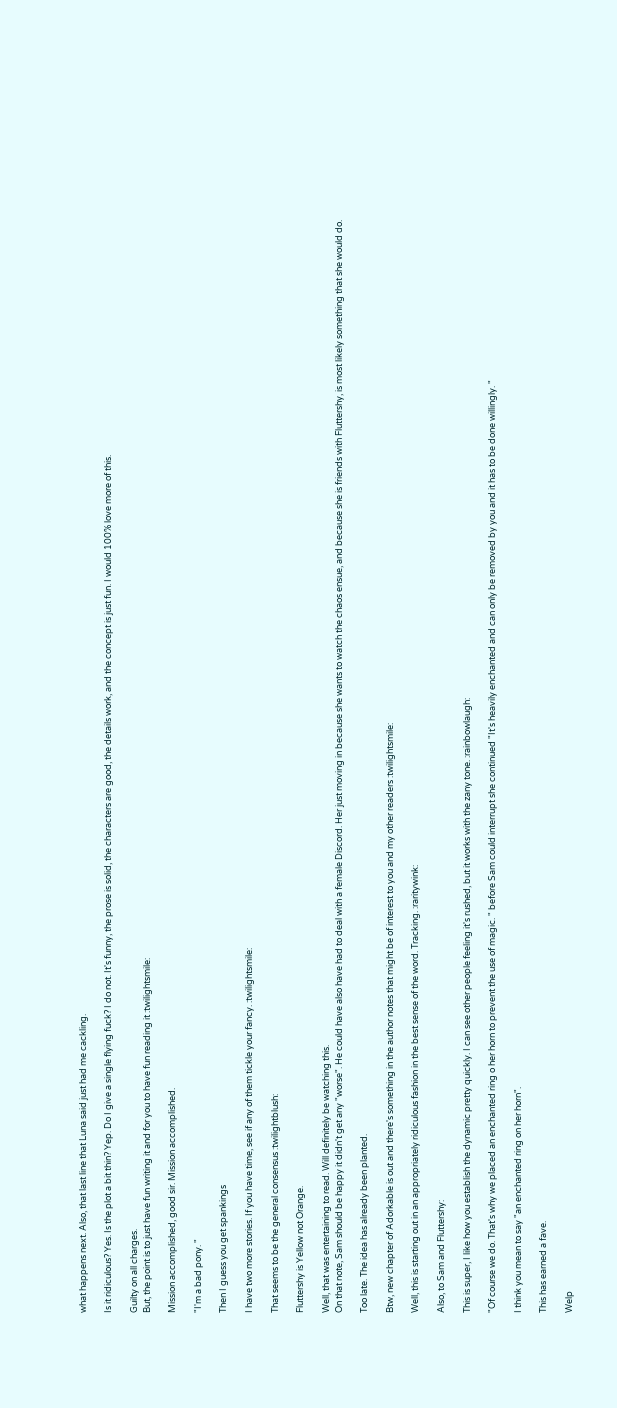what happens next. Also, that last line that Luna said just had me cackling.

Is it ridiculous? Yes. Is the plot a bit thin? Yep. Do I give a single flying fuck? I do not. It's funny, the prose is solid, the characters are good, the details work, and the concept is just fun. I would 100% love more of this.

Guilty on all charges.
But, the point is to just have fun writing it and for you to have fun reading it :twilightsmile:

Mission accomplished, good sir. Mission accomplished.

"I'm a bad pony. "

Then I guess you get spankings

I have two more stories. If you have time, see if any of them tickle your fancy. :twilightsmile:

That seems to be the general consensus :twilightblush:

Fluttershy is Yellow not Orange.

Well, that was entertaining to read. Will definitely be watching this.
On that note, Sam should be happy it didn't get any "worse". He could have also have had to deal with a female Discord. Her just moving in because she wants to watch the chaos ensue, and because she is friends with Fluttershy, is most likely something that she would do.

Too late. The idea has already been planted.

Btw, new chapter of Adorkable is out and there's something in the author notes that might be of interest to you and my other readers :twilightsmile:

Well, this is starting out in an appropriately ridiculous fashion in the best sense of the word. Tracking. :raritywink:

Also, to Sam and Fluttershy:

This is super, I like how you establish the dynamic pretty quickly. I can see other people feeling it's rushed, but it works with the zany tone. :rainbowlaugh:

"Of course we do. That's why we placed an enchanted ring o her horn to prevent the use of magic. " before Sam could interrupt she continued "It's heavily enchanted and can only be removed by you and it has to be done willingly. "

I think you mean to say "an enchanted ring on her horn".

This has earned a fave.

Welp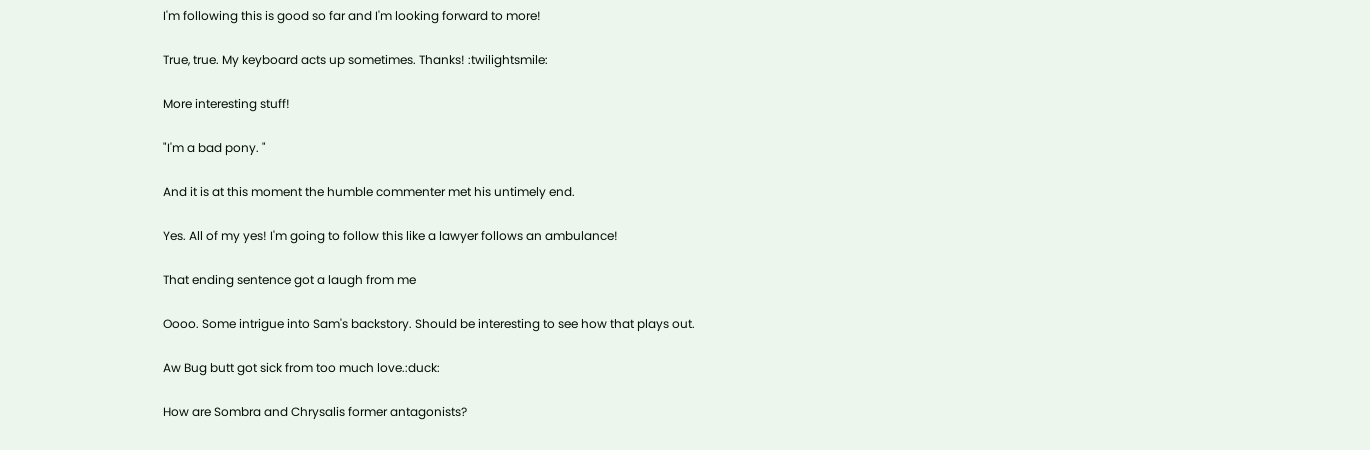I'm following this is good so far and I'm looking forward to more!

True, true. My keyboard acts up sometimes. Thanks! :twilightsmile:

More interesting stuff!

"I'm a bad pony. "

And it is at this moment the humble commenter met his untimely end.

Yes. All of my yes! I'm going to follow this like a lawyer follows an ambulance!

That ending sentence got a laugh from me

Oooo. Some intrigue into Sam's backstory. Should be interesting to see how that plays out.

Aw Bug butt got sick from too much love.:duck:

How are Sombra and Chrysalis former antagonists?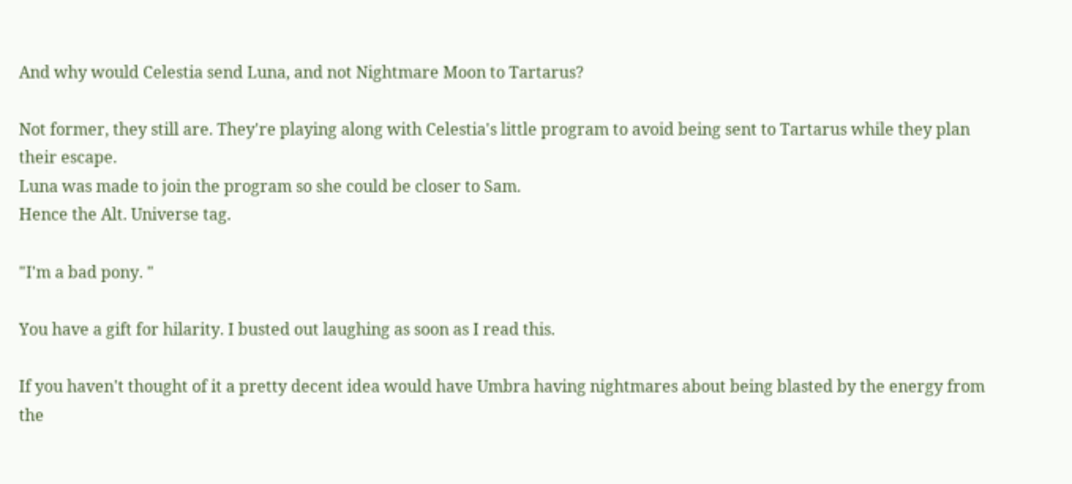And why would Celestia send Luna, and not Nightmare Moon to Tartarus?

Not former, they still are. They're playing along with Celestia's little program to avoid being sent to Tartarus while they plan their escape.
Luna was made to join the program so she could be closer to Sam.
Hence the Alt. Universe tag.

"I'm a bad pony. "

You have a gift for hilarity. I busted out laughing as soon as I read this.

If you haven't thought of it a pretty decent idea would have Umbra having nightmares about being blasted by the energy from the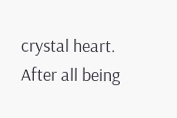crystal heart. After all being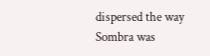dispersed the way Sombra was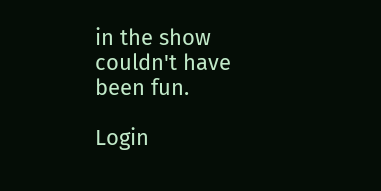in the show couldn't have been fun.

Login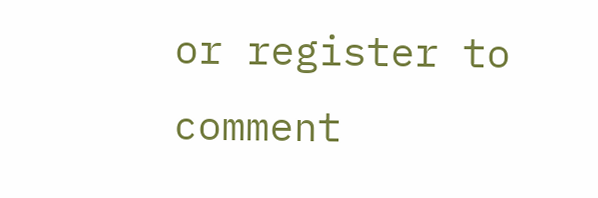or register to comment